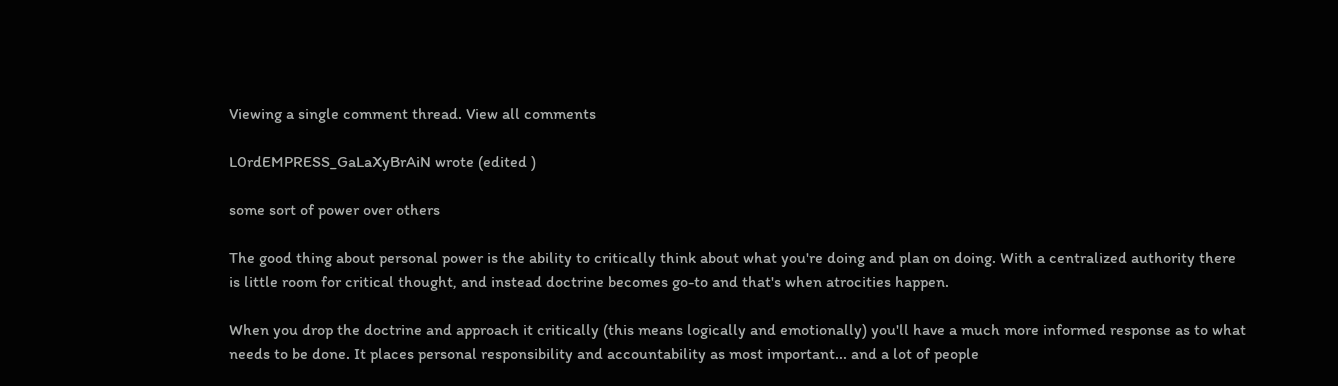Viewing a single comment thread. View all comments

L0rdEMPRESS_GaLaXyBrAiN wrote (edited )

some sort of power over others

The good thing about personal power is the ability to critically think about what you're doing and plan on doing. With a centralized authority there is little room for critical thought, and instead doctrine becomes go-to and that's when atrocities happen.

When you drop the doctrine and approach it critically (this means logically and emotionally) you'll have a much more informed response as to what needs to be done. It places personal responsibility and accountability as most important... and a lot of people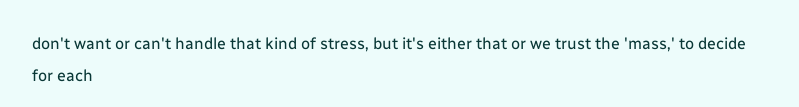don't want or can't handle that kind of stress, but it's either that or we trust the 'mass,' to decide for each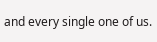and every single one of us.